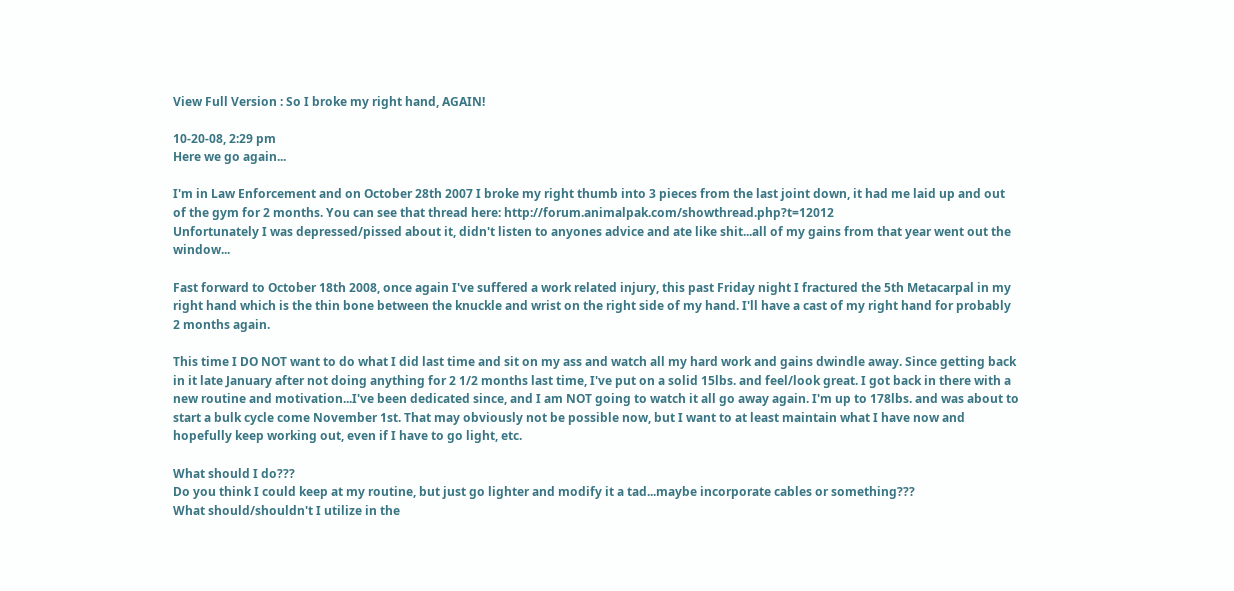View Full Version : So I broke my right hand, AGAIN!

10-20-08, 2:29 pm
Here we go again...

I'm in Law Enforcement and on October 28th 2007 I broke my right thumb into 3 pieces from the last joint down, it had me laid up and out of the gym for 2 months. You can see that thread here: http://forum.animalpak.com/showthread.php?t=12012
Unfortunately I was depressed/pissed about it, didn't listen to anyones advice and ate like shit...all of my gains from that year went out the window...

Fast forward to October 18th 2008, once again I've suffered a work related injury, this past Friday night I fractured the 5th Metacarpal in my right hand which is the thin bone between the knuckle and wrist on the right side of my hand. I'll have a cast of my right hand for probably 2 months again.

This time I DO NOT want to do what I did last time and sit on my ass and watch all my hard work and gains dwindle away. Since getting back in it late January after not doing anything for 2 1/2 months last time, I've put on a solid 15lbs. and feel/look great. I got back in there with a new routine and motivation...I've been dedicated since, and I am NOT going to watch it all go away again. I'm up to 178lbs. and was about to start a bulk cycle come November 1st. That may obviously not be possible now, but I want to at least maintain what I have now and hopefully keep working out, even if I have to go light, etc.

What should I do???
Do you think I could keep at my routine, but just go lighter and modify it a tad...maybe incorporate cables or something???
What should/shouldn't I utilize in the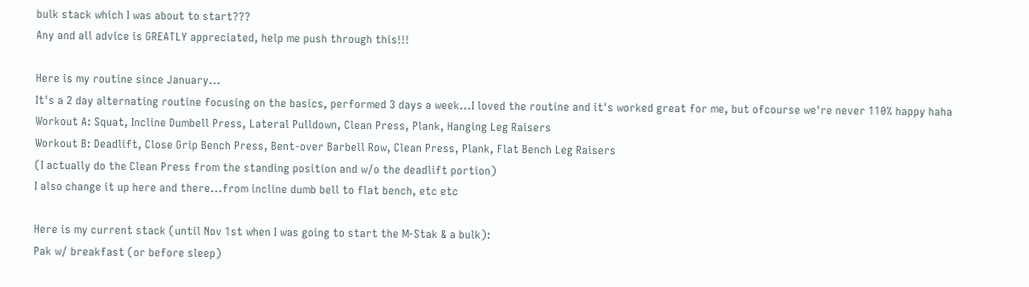bulk stack which I was about to start???
Any and all advice is GREATLY appreciated, help me push through this!!!

Here is my routine since January...
It's a 2 day alternating routine focusing on the basics, performed 3 days a week...I loved the routine and it's worked great for me, but ofcourse we're never 110% happy haha
Workout A: Squat, Incline Dumbell Press, Lateral Pulldown, Clean Press, Plank, Hanging Leg Raisers
Workout B: Deadlift, Close Grip Bench Press, Bent-over Barbell Row, Clean Press, Plank, Flat Bench Leg Raisers
(I actually do the Clean Press from the standing position and w/o the deadlift portion)
I also change it up here and there...from incline dumb bell to flat bench, etc etc

Here is my current stack (until Nov 1st when I was going to start the M-Stak & a bulk):
Pak w/ breakfast (or before sleep)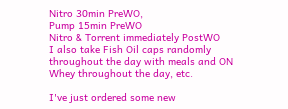Nitro 30min PreWO,
Pump 15min PreWO
Nitro & Torrent immediately PostWO
I also take Fish Oil caps randomly throughout the day with meals and ON Whey throughout the day, etc.

I've just ordered some new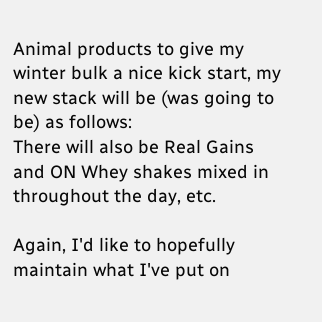Animal products to give my winter bulk a nice kick start, my new stack will be (was going to be) as follows:
There will also be Real Gains and ON Whey shakes mixed in throughout the day, etc.

Again, I'd like to hopefully maintain what I've put on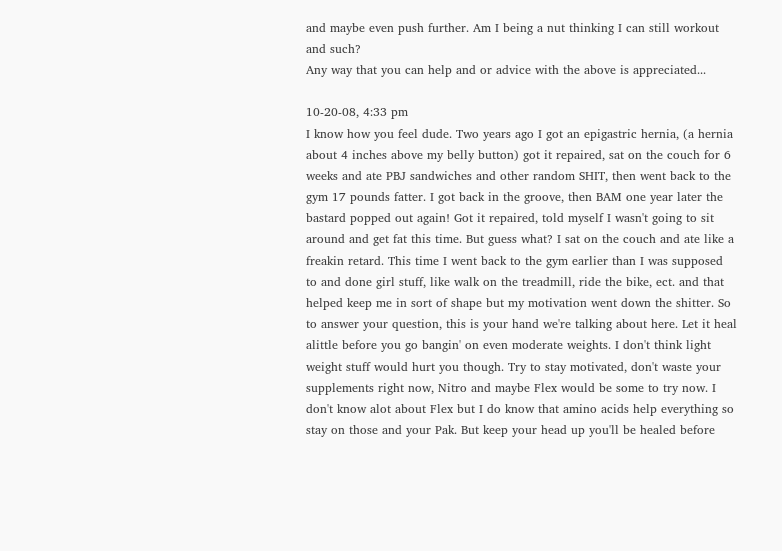and maybe even push further. Am I being a nut thinking I can still workout and such?
Any way that you can help and or advice with the above is appreciated...

10-20-08, 4:33 pm
I know how you feel dude. Two years ago I got an epigastric hernia, (a hernia about 4 inches above my belly button) got it repaired, sat on the couch for 6 weeks and ate PBJ sandwiches and other random SHIT, then went back to the gym 17 pounds fatter. I got back in the groove, then BAM one year later the bastard popped out again! Got it repaired, told myself I wasn't going to sit around and get fat this time. But guess what? I sat on the couch and ate like a freakin retard. This time I went back to the gym earlier than I was supposed to and done girl stuff, like walk on the treadmill, ride the bike, ect. and that helped keep me in sort of shape but my motivation went down the shitter. So to answer your question, this is your hand we're talking about here. Let it heal alittle before you go bangin' on even moderate weights. I don't think light weight stuff would hurt you though. Try to stay motivated, don't waste your supplements right now, Nitro and maybe Flex would be some to try now. I don't know alot about Flex but I do know that amino acids help everything so stay on those and your Pak. But keep your head up you'll be healed before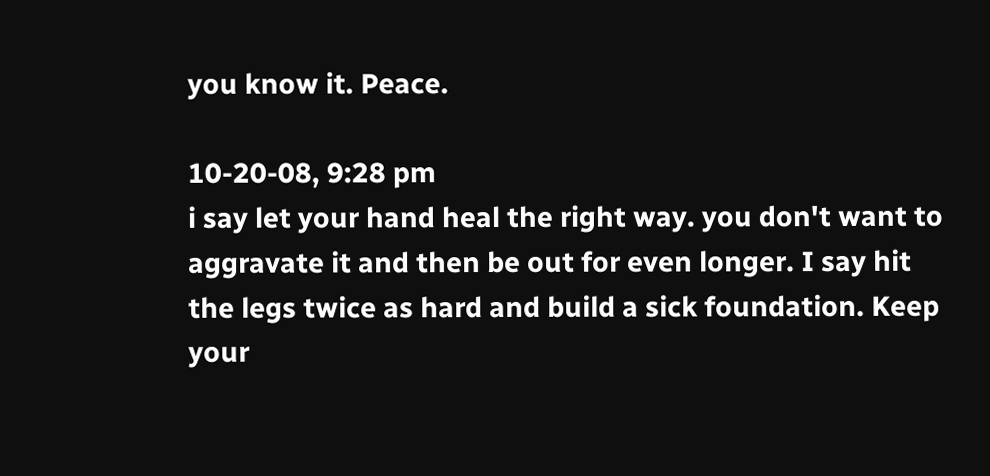you know it. Peace.

10-20-08, 9:28 pm
i say let your hand heal the right way. you don't want to aggravate it and then be out for even longer. I say hit the legs twice as hard and build a sick foundation. Keep your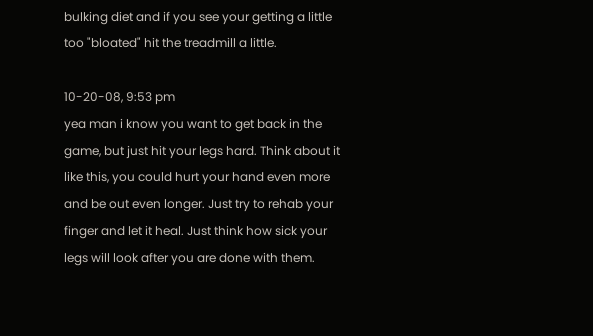bulking diet and if you see your getting a little too "bloated" hit the treadmill a little.

10-20-08, 9:53 pm
yea man i know you want to get back in the game, but just hit your legs hard. Think about it like this, you could hurt your hand even more and be out even longer. Just try to rehab your finger and let it heal. Just think how sick your legs will look after you are done with them.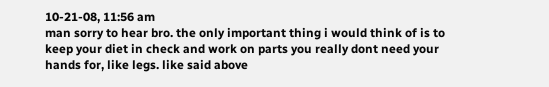10-21-08, 11:56 am
man sorry to hear bro. the only important thing i would think of is to keep your diet in check and work on parts you really dont need your hands for, like legs. like said above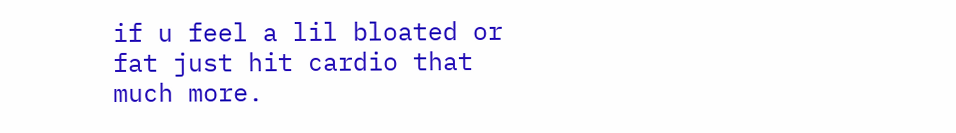if u feel a lil bloated or fat just hit cardio that much more.